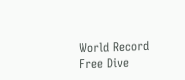World Record Free Dive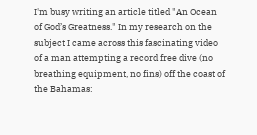I'm busy writing an article titled "An Ocean of God’s Greatness." In my research on the subject I came across this fascinating video of a man attempting a record free dive (no breathing equipment, no fins) off the coast of the Bahamas: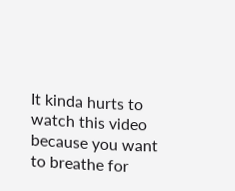It kinda hurts to watch this video because you want to breathe for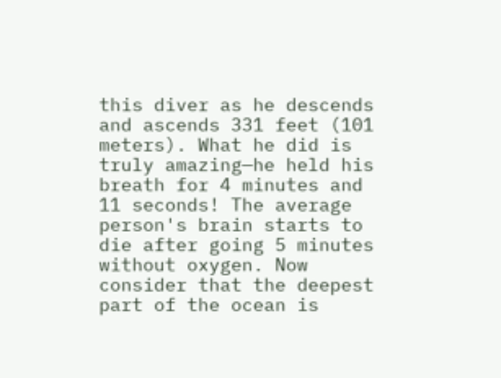this diver as he descends and ascends 331 feet (101 meters). What he did is truly amazing—he held his breath for 4 minutes and 11 seconds! The average person's brain starts to die after going 5 minutes without oxygen. Now consider that the deepest part of the ocean is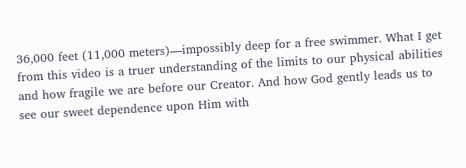36,000 feet (11,000 meters)—impossibly deep for a free swimmer. What I get from this video is a truer understanding of the limits to our physical abilities and how fragile we are before our Creator. And how God gently leads us to see our sweet dependence upon Him with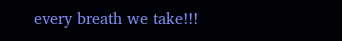every breath we take!!!